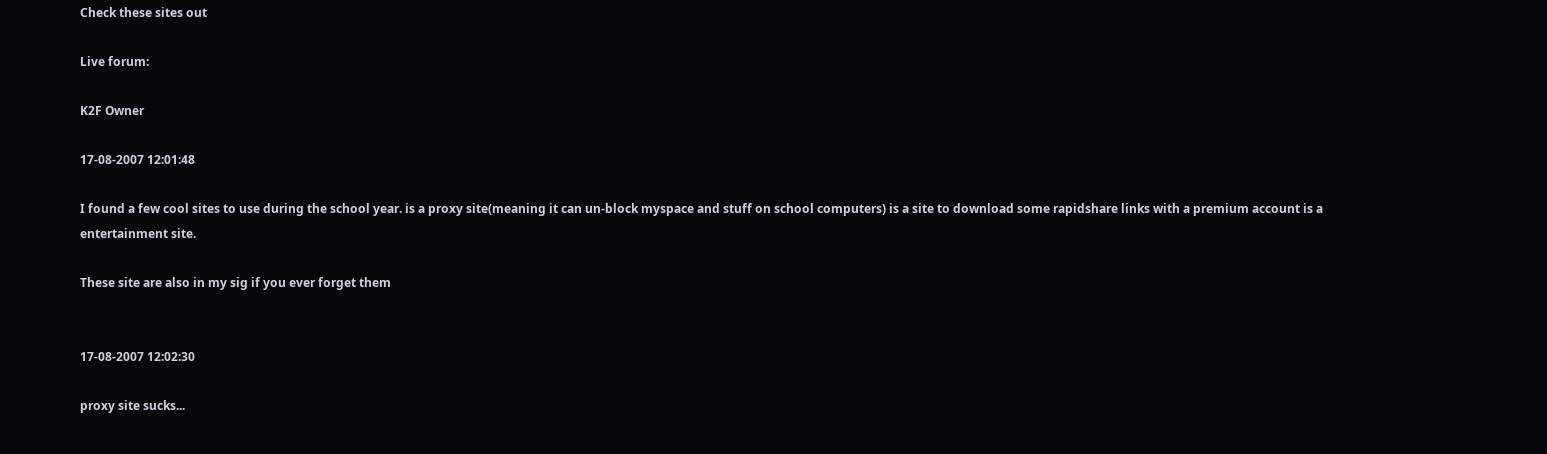Check these sites out

Live forum:

K2F Owner

17-08-2007 12:01:48

I found a few cool sites to use during the school year. is a proxy site(meaning it can un-block myspace and stuff on school computers) is a site to download some rapidshare links with a premium account is a entertainment site.

These site are also in my sig if you ever forget them


17-08-2007 12:02:30

proxy site sucks...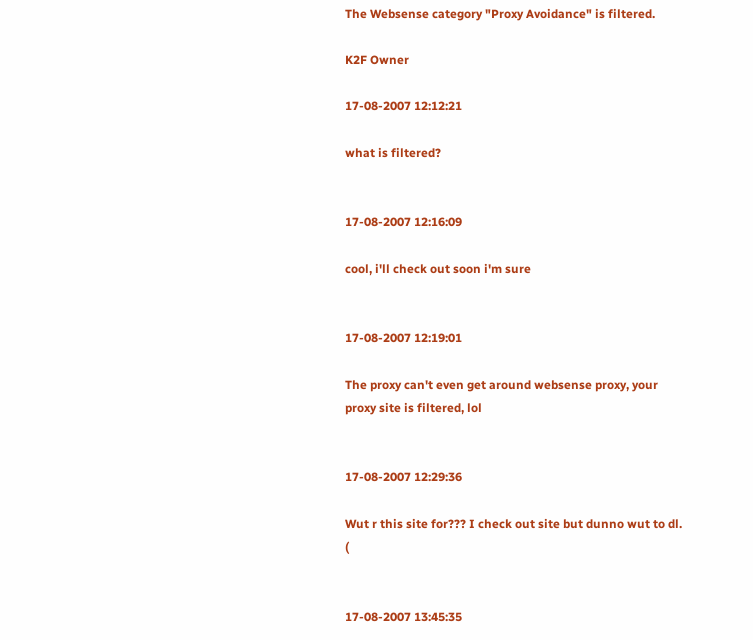The Websense category "Proxy Avoidance" is filtered.

K2F Owner

17-08-2007 12:12:21

what is filtered?


17-08-2007 12:16:09

cool, i'll check out soon i'm sure


17-08-2007 12:19:01

The proxy can't even get around websense proxy, your proxy site is filtered, lol


17-08-2007 12:29:36

Wut r this site for??? I check out site but dunno wut to dl. (


17-08-2007 13:45:35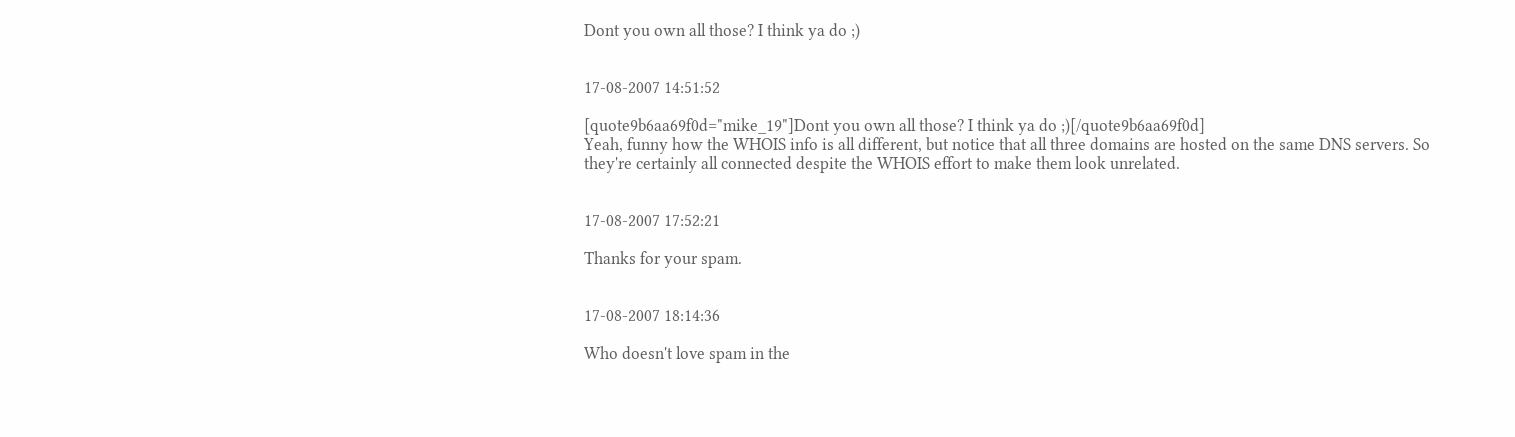Dont you own all those? I think ya do ;)


17-08-2007 14:51:52

[quote9b6aa69f0d="mike_19"]Dont you own all those? I think ya do ;)[/quote9b6aa69f0d]
Yeah, funny how the WHOIS info is all different, but notice that all three domains are hosted on the same DNS servers. So they're certainly all connected despite the WHOIS effort to make them look unrelated.


17-08-2007 17:52:21

Thanks for your spam.


17-08-2007 18:14:36

Who doesn't love spam in the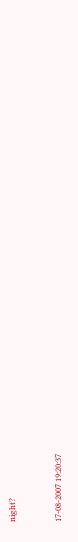night?


17-08-2007 19:20:37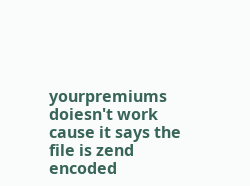yourpremiums doiesn't work cause it says the file is zend encoded